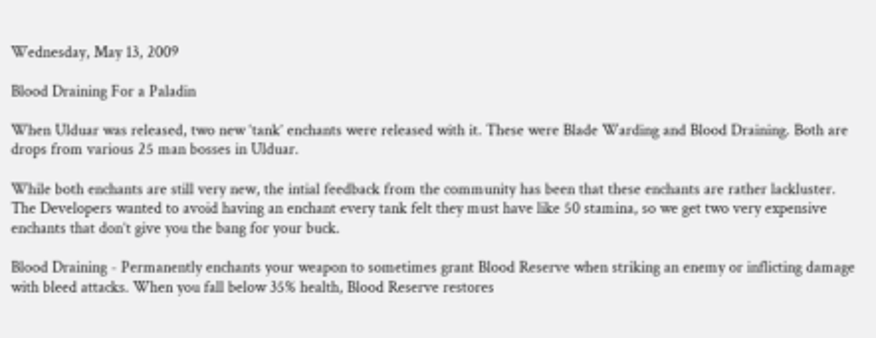Wednesday, May 13, 2009

Blood Draining For a Paladin

When Ulduar was released, two new ‘tank’ enchants were released with it. These were Blade Warding and Blood Draining. Both are drops from various 25 man bosses in Ulduar.

While both enchants are still very new, the intial feedback from the community has been that these enchants are rather lackluster. The Developers wanted to avoid having an enchant every tank felt they must have like 50 stamina, so we get two very expensive enchants that don’t give you the bang for your buck.

Blood Draining - Permanently enchants your weapon to sometimes grant Blood Reserve when striking an enemy or inflicting damage with bleed attacks. When you fall below 35% health, Blood Reserve restores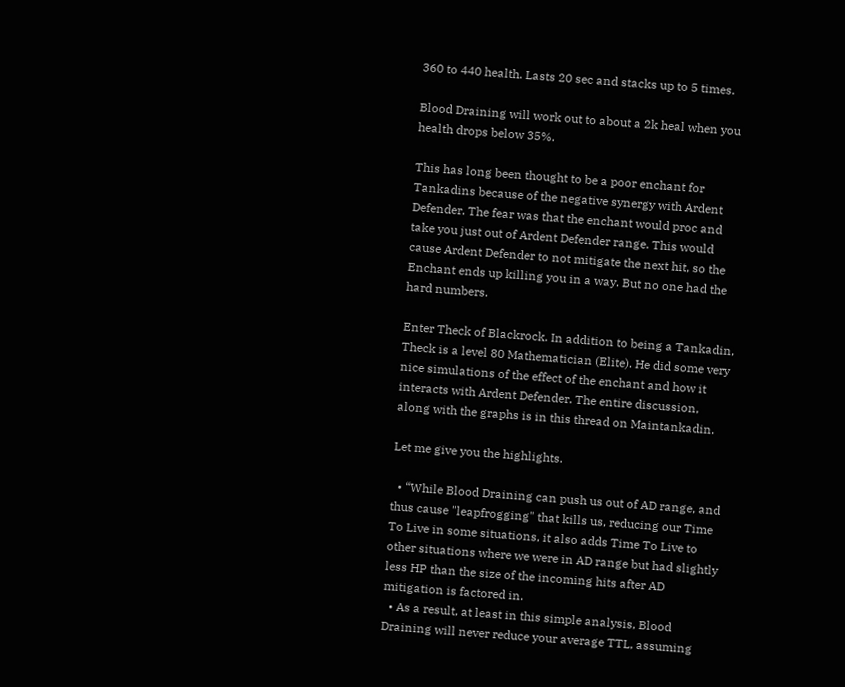360 to 440 health. Lasts 20 sec and stacks up to 5 times.

Blood Draining will work out to about a 2k heal when you health drops below 35%.

This has long been thought to be a poor enchant for Tankadins because of the negative synergy with Ardent Defender. The fear was that the enchant would proc and take you just out of Ardent Defender range. This would cause Ardent Defender to not mitigate the next hit, so the Enchant ends up killing you in a way. But no one had the hard numbers.

Enter Theck of Blackrock. In addition to being a Tankadin, Theck is a level 80 Mathematician (Elite). He did some very nice simulations of the effect of the enchant and how it interacts with Ardent Defender. The entire discussion, along with the graphs is in this thread on Maintankadin.

Let me give you the highlights.

  • “While Blood Draining can push us out of AD range, and thus cause "leapfrogging" that kills us, reducing our Time To Live in some situations, it also adds Time To Live to other situations where we were in AD range but had slightly less HP than the size of the incoming hits after AD mitigation is factored in.
  • As a result, at least in this simple analysis, Blood Draining will never reduce your average TTL, assuming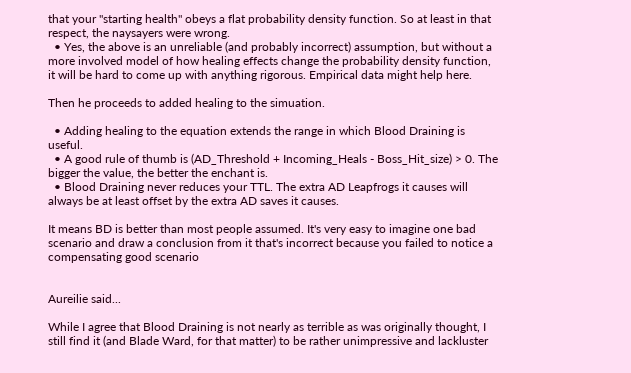that your "starting health" obeys a flat probability density function. So at least in that respect, the naysayers were wrong.
  • Yes, the above is an unreliable (and probably incorrect) assumption, but without a more involved model of how healing effects change the probability density function, it will be hard to come up with anything rigorous. Empirical data might help here.

Then he proceeds to added healing to the simuation.

  • Adding healing to the equation extends the range in which Blood Draining is useful.
  • A good rule of thumb is (AD_Threshold + Incoming_Heals - Boss_Hit_size) > 0. The bigger the value, the better the enchant is.
  • Blood Draining never reduces your TTL. The extra AD Leapfrogs it causes will always be at least offset by the extra AD saves it causes.

It means BD is better than most people assumed. It's very easy to imagine one bad scenario and draw a conclusion from it that's incorrect because you failed to notice a compensating good scenario


Aureilie said...

While I agree that Blood Draining is not nearly as terrible as was originally thought, I still find it (and Blade Ward, for that matter) to be rather unimpressive and lackluster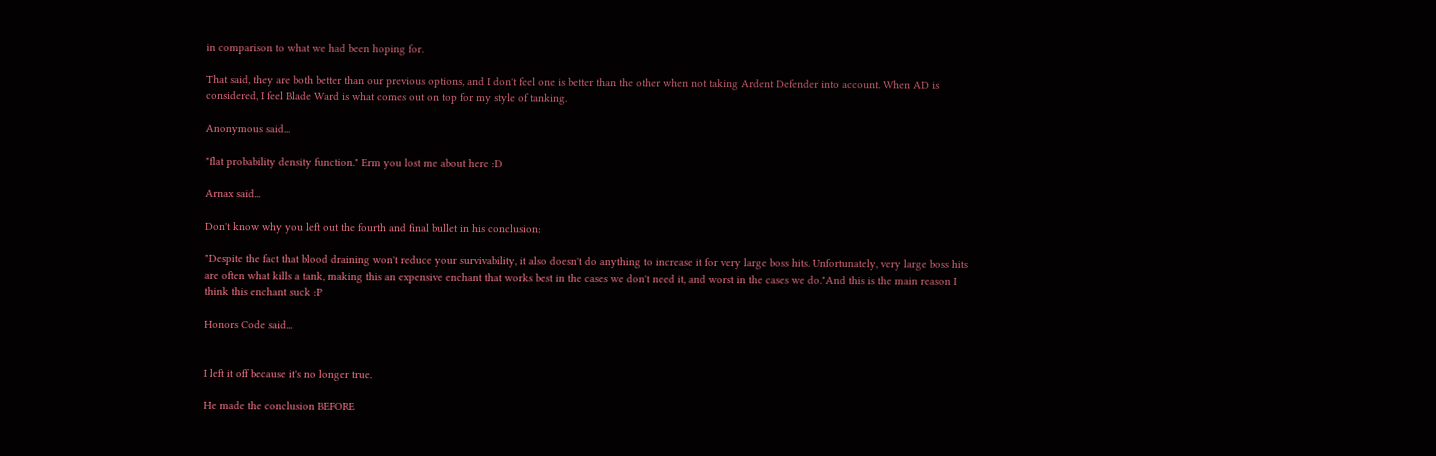in comparison to what we had been hoping for.

That said, they are both better than our previous options, and I don't feel one is better than the other when not taking Ardent Defender into account. When AD is considered, I feel Blade Ward is what comes out on top for my style of tanking.

Anonymous said...

"flat probability density function." Erm you lost me about here :D

Arnax said...

Don't know why you left out the fourth and final bullet in his conclusion:

"Despite the fact that blood draining won't reduce your survivability, it also doesn't do anything to increase it for very large boss hits. Unfortunately, very large boss hits are often what kills a tank, making this an expensive enchant that works best in the cases we don't need it, and worst in the cases we do."And this is the main reason I think this enchant suck :P

Honors Code said...


I left it off because it's no longer true.

He made the conclusion BEFORE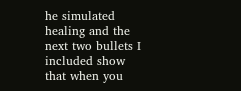he simulated healing and the next two bullets I included show that when you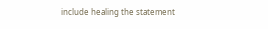include healing the statement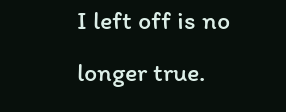I left off is no longer true.